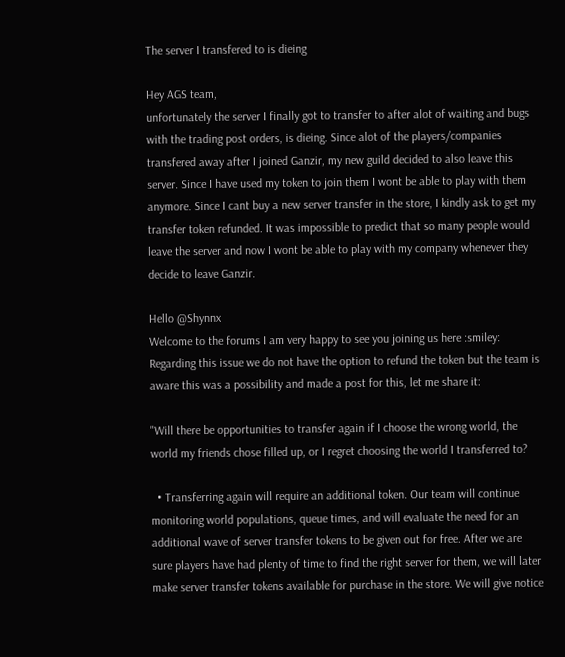The server I transfered to is dieing

Hey AGS team,
unfortunately the server I finally got to transfer to after alot of waiting and bugs with the trading post orders, is dieing. Since alot of the players/companies transfered away after I joined Ganzir, my new guild decided to also leave this server. Since I have used my token to join them I wont be able to play with them anymore. Since I cant buy a new server transfer in the store, I kindly ask to get my transfer token refunded. It was impossible to predict that so many people would leave the server and now I wont be able to play with my company whenever they decide to leave Ganzir.

Hello @Shynnx
Welcome to the forums I am very happy to see you joining us here :smiley:
Regarding this issue we do not have the option to refund the token but the team is aware this was a possibility and made a post for this, let me share it:

"Will there be opportunities to transfer again if I choose the wrong world, the world my friends chose filled up, or I regret choosing the world I transferred to?

  • Transferring again will require an additional token. Our team will continue monitoring world populations, queue times, and will evaluate the need for an additional wave of server transfer tokens to be given out for free. After we are sure players have had plenty of time to find the right server for them, we will later make server transfer tokens available for purchase in the store. We will give notice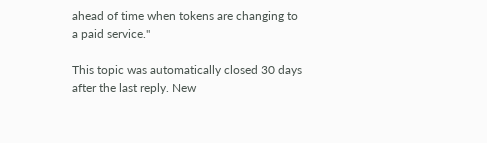ahead of time when tokens are changing to a paid service."

This topic was automatically closed 30 days after the last reply. New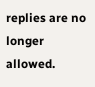replies are no longer allowed.